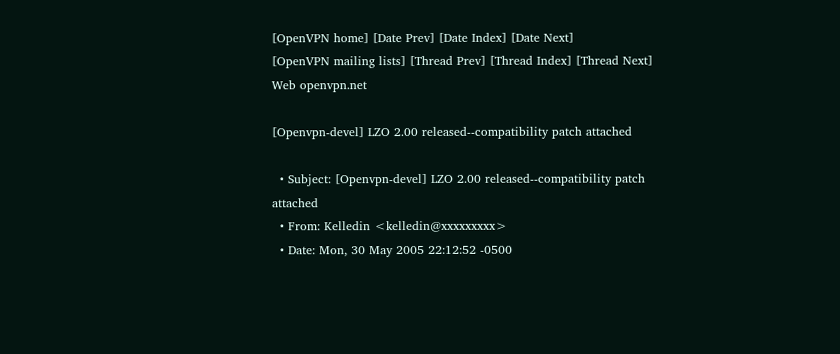[OpenVPN home] [Date Prev] [Date Index] [Date Next]
[OpenVPN mailing lists] [Thread Prev] [Thread Index] [Thread Next]
Web openvpn.net

[Openvpn-devel] LZO 2.00 released--compatibility patch attached

  • Subject: [Openvpn-devel] LZO 2.00 released--compatibility patch attached
  • From: Kelledin <kelledin@xxxxxxxxx>
  • Date: Mon, 30 May 2005 22:12:52 -0500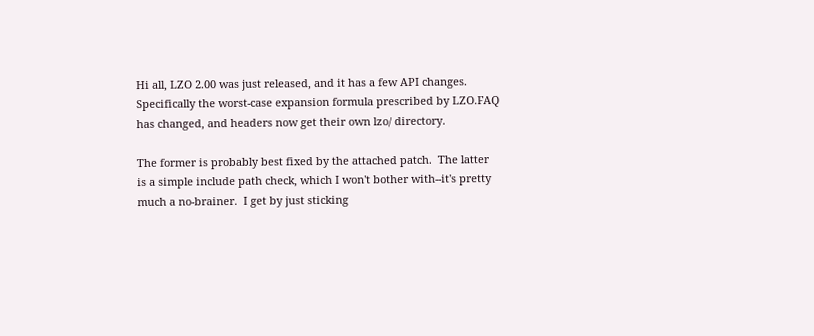Hi all, LZO 2.00 was just released, and it has a few API changes.
Specifically the worst-case expansion formula prescribed by LZO.FAQ
has changed, and headers now get their own lzo/ directory.

The former is probably best fixed by the attached patch.  The latter
is a simple include path check, which I won't bother with--it's pretty
much a no-brainer.  I get by just sticking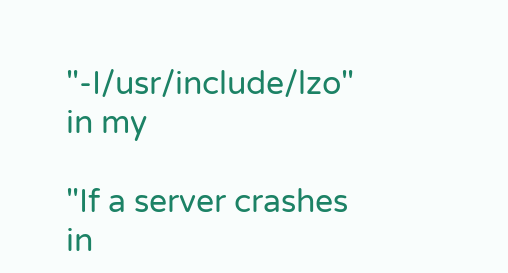"-I/usr/include/lzo" in my

"If a server crashes in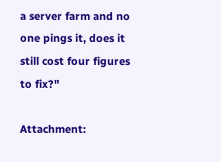a server farm and no one pings it, does it
still cost four figures to fix?"

Attachment: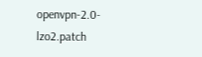openvpn-2.0-lzo2.patch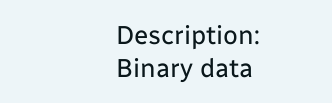Description: Binary data